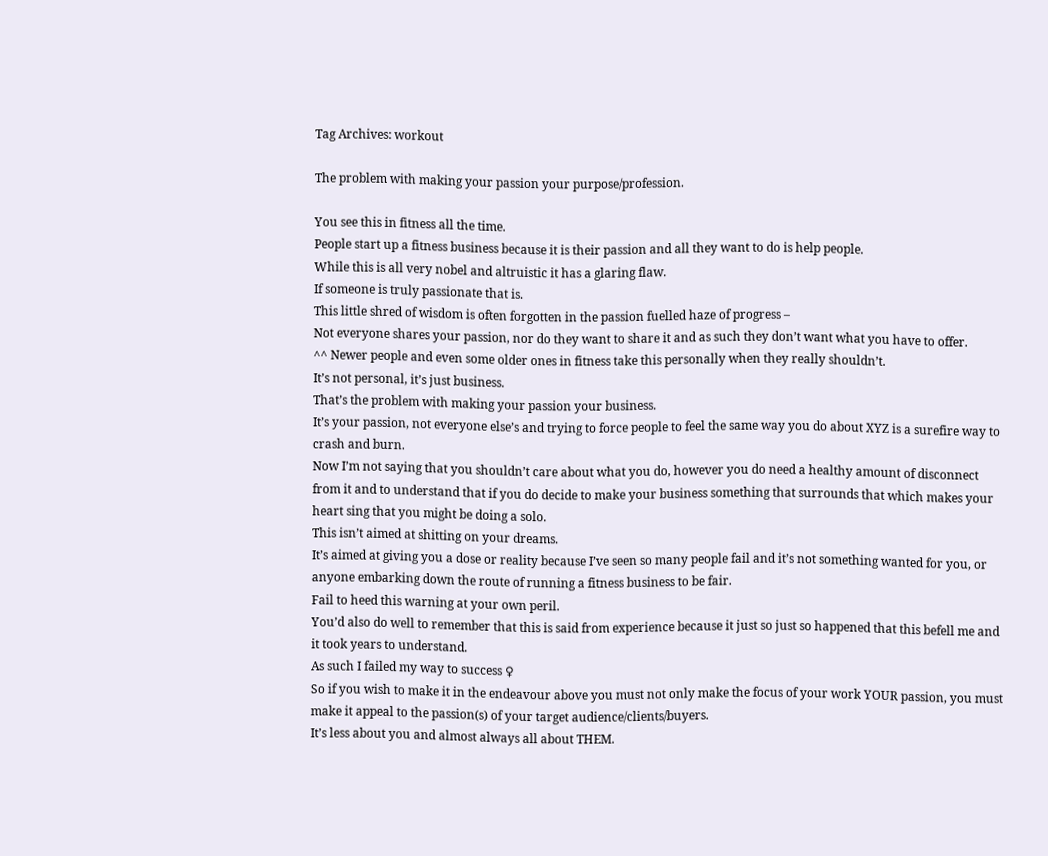Tag Archives: workout

The problem with making your passion your purpose/profession.

You see this in fitness all the time.
People start up a fitness business because it is their passion and all they want to do is help people.
While this is all very nobel and altruistic it has a glaring flaw.
If someone is truly passionate that is.
This little shred of wisdom is often forgotten in the passion fuelled haze of progress –
Not everyone shares your passion, nor do they want to share it and as such they don’t want what you have to offer.
^^ Newer people and even some older ones in fitness take this personally when they really shouldn’t.
It’s not personal, it’s just business.
That’s the problem with making your passion your business.
It’s your passion, not everyone else’s and trying to force people to feel the same way you do about XYZ is a surefire way to crash and burn.
Now I’m not saying that you shouldn’t care about what you do, however you do need a healthy amount of disconnect from it and to understand that if you do decide to make your business something that surrounds that which makes your heart sing that you might be doing a solo.
This isn’t aimed at shitting on your dreams.
It’s aimed at giving you a dose or reality because I’ve seen so many people fail and it’s not something wanted for you, or anyone embarking down the route of running a fitness business to be fair.
Fail to heed this warning at your own peril.
You’d also do well to remember that this is said from experience because it just so just so happened that this befell me and it took years to understand.
As such I failed my way to success ♀
So if you wish to make it in the endeavour above you must not only make the focus of your work YOUR passion, you must make it appeal to the passion(s) of your target audience/clients/buyers.
It’s less about you and almost always all about THEM.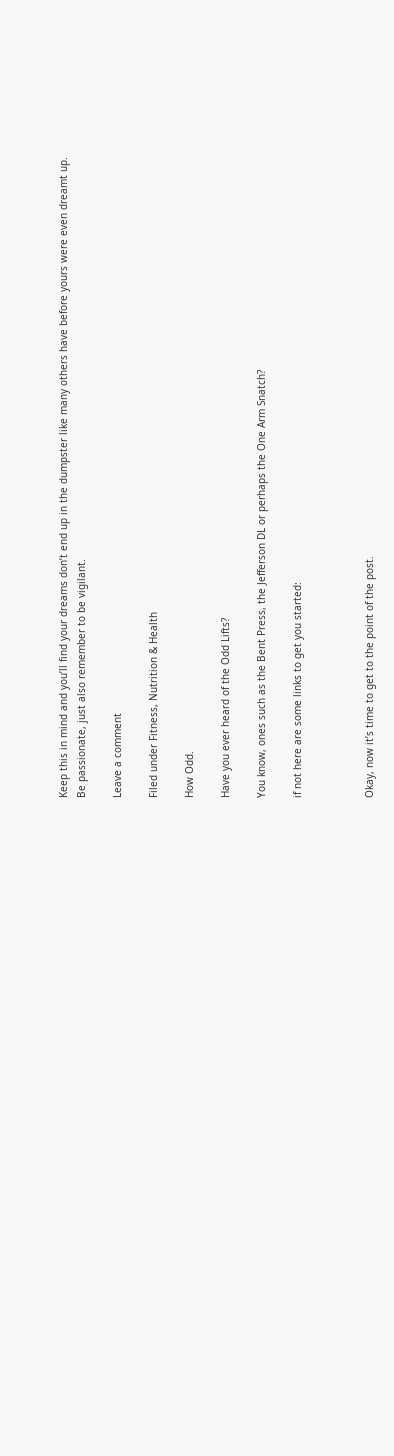Keep this in mind and you’ll find your dreams don’t end up in the dumpster like many others have before yours were even dreamt up.
Be passionate, just also remember to be vigilant.

Leave a comment

Filed under Fitness, Nutrition & Health

How Odd.

Have you ever heard of the Odd Lifts?

You know, ones such as the Bent Press, the Jefferson DL or perhaps the One Arm Snatch?

if not here are some links to get you started:



Okay, now it’s time to get to the point of the post.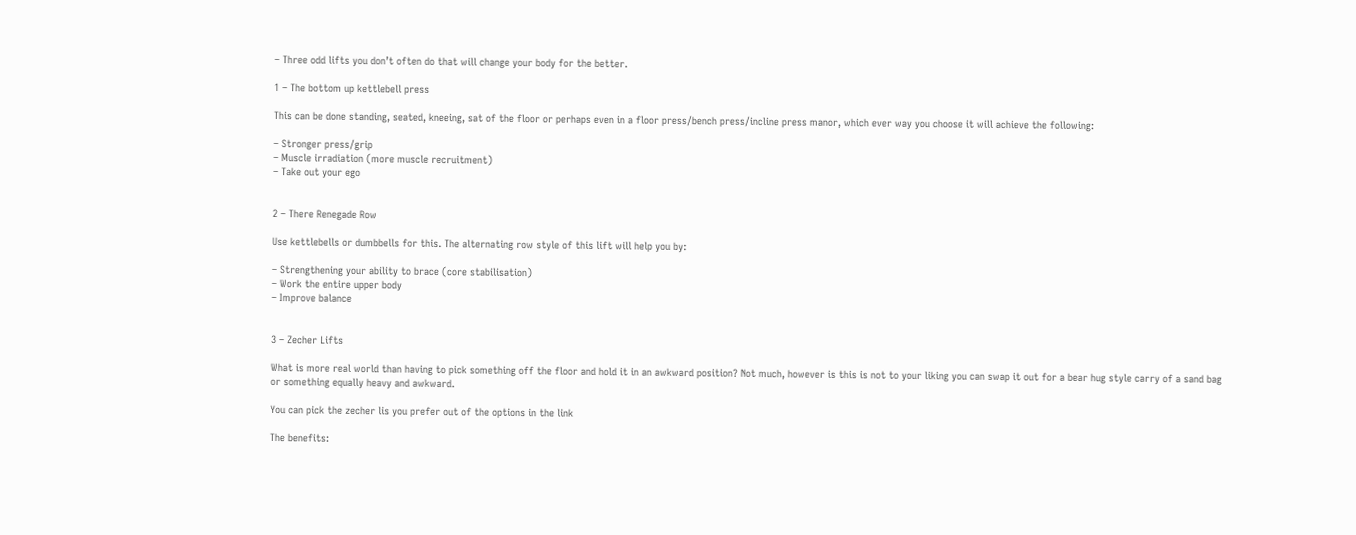– Three odd lifts you don’t often do that will change your body for the better.

1 – The bottom up kettlebell press

This can be done standing, seated, kneeing, sat of the floor or perhaps even in a floor press/bench press/incline press manor, which ever way you choose it will achieve the following:

– Stronger press/grip
– Muscle irradiation (more muscle recruitment)
– Take out your ego


2 – There Renegade Row

Use kettlebells or dumbbells for this. The alternating row style of this lift will help you by:

– Strengthening your ability to brace (core stabilisation)
– Work the entire upper body
– Improve balance


3 – Zecher Lifts

What is more real world than having to pick something off the floor and hold it in an awkward position? Not much, however is this is not to your liking you can swap it out for a bear hug style carry of a sand bag or something equally heavy and awkward.

You can pick the zecher lis you prefer out of the options in the link

The benefits: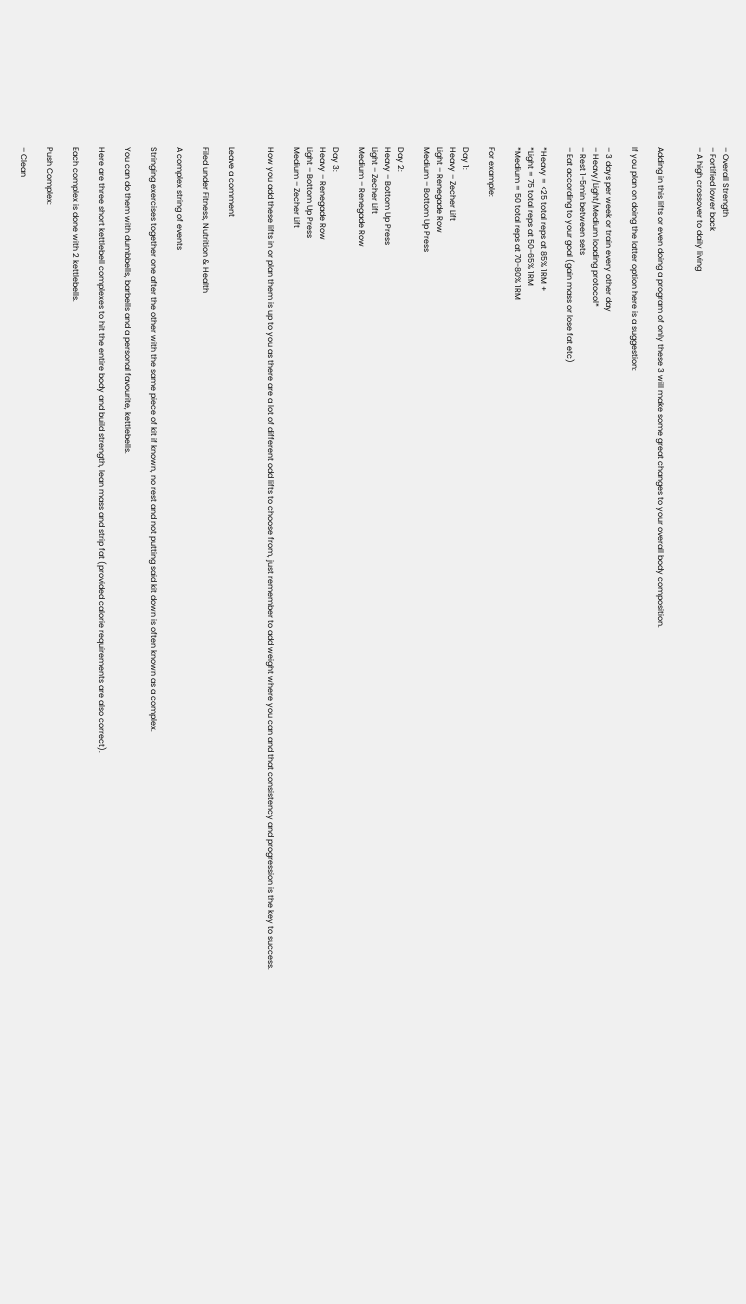– Overall Strength
– Fortified lower back
– A high crossover to daily living


Adding in this lifts or even doing a program of only these 3 will make some great changes to your overall body composition.

If you plan on doing the latter option here is a suggestion:

– 3 days per week or train every other day
– Heavy/Light/Medium loading protocol*
– Rest 1-5min between sets
– Eat according to your goal (gain mass or lose fat etc)

*Heavy = <25 total reps at 85% 1RM +
*Light = 75 total reps at 50-65% 1RM
*Medium = 50 total reps at 70-80% 1RM

For example:

Day 1:
Heavy – Zecher Lift
Light – Renegade Row
Medium – Bottom Up Press

Day 2:
Heavy – Bottom Up Press
Light – Zecher Lift
Medium – Renegade Row

Day 3:
Heavy – Renegade Row
Light – Bottom Up Press
Medium – Zecher Lift

How you add these lifts in or plan them is up to you as there are a lot of different odd lifts to choose from, just remember to add weight where you can and that consistency and progression is the key to success.


Leave a comment

Filed under Fitness, Nutrition & Health

A complex string of events

Stringing exercises together one after the other with the same piece of kit if known, no rest and not putting said kit down is often known as a complex.

You can do them with dumbbells, barbells and a personal favourite, kettlebells.

Here are three short kettlebell complexes to hit the entire body and build strength, lean mass and strip fat (provided calorie requirements are also correct).

Each complex is done with 2 kettlebells.

Push Complex:

– Clean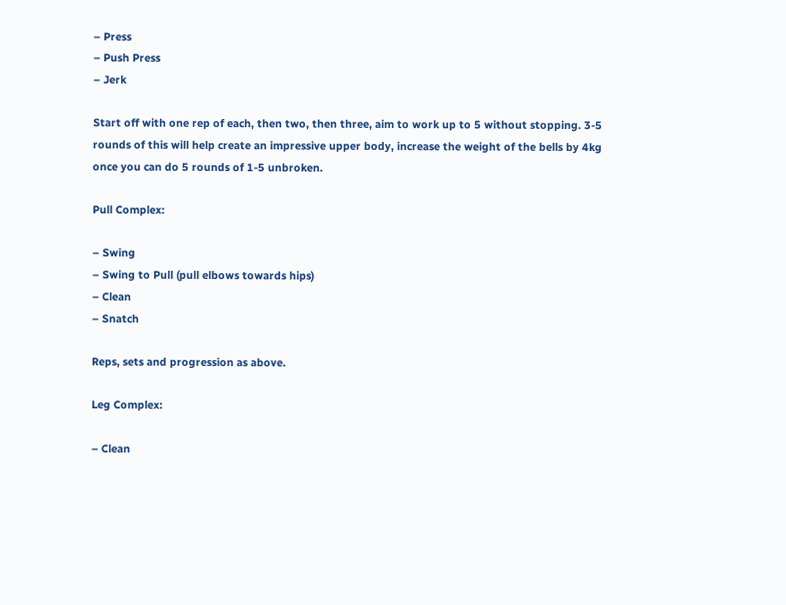– Press
– Push Press
– Jerk

Start off with one rep of each, then two, then three, aim to work up to 5 without stopping. 3-5 rounds of this will help create an impressive upper body, increase the weight of the bells by 4kg once you can do 5 rounds of 1-5 unbroken.

Pull Complex:

– Swing
– Swing to Pull (pull elbows towards hips)
– Clean
– Snatch

Reps, sets and progression as above.

Leg Complex:

– Clean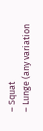– Squat
– Lunge (any variation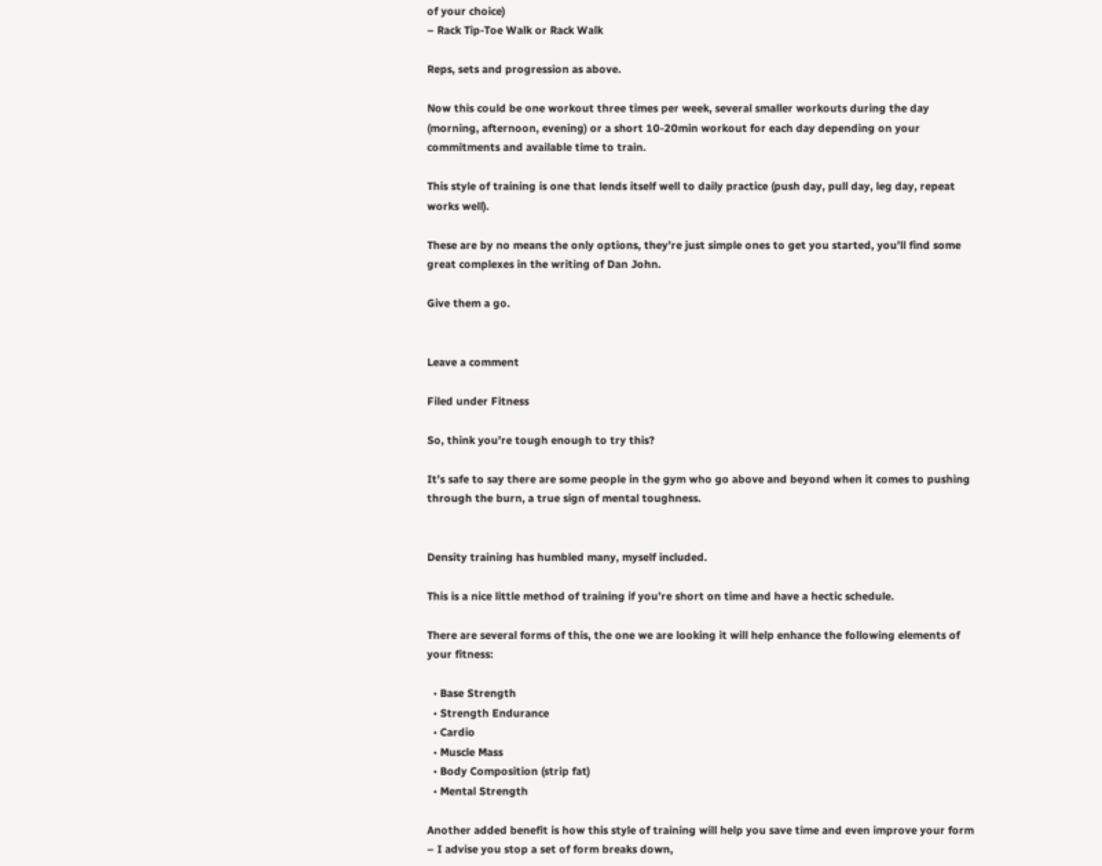of your choice)
– Rack Tip-Toe Walk or Rack Walk

Reps, sets and progression as above.

Now this could be one workout three times per week, several smaller workouts during the day (morning, afternoon, evening) or a short 10-20min workout for each day depending on your commitments and available time to train.

This style of training is one that lends itself well to daily practice (push day, pull day, leg day, repeat works well).

These are by no means the only options, they’re just simple ones to get you started, you’ll find some great complexes in the writing of Dan John.

Give them a go.


Leave a comment

Filed under Fitness

So, think you’re tough enough to try this?

It’s safe to say there are some people in the gym who go above and beyond when it comes to pushing through the burn, a true sign of mental toughness.


Density training has humbled many, myself included.

This is a nice little method of training if you’re short on time and have a hectic schedule.

There are several forms of this, the one we are looking it will help enhance the following elements of your fitness:

  • Base Strength
  • Strength Endurance
  • Cardio
  • Muscle Mass
  • Body Composition (strip fat)
  • Mental Strength

Another added benefit is how this style of training will help you save time and even improve your form – I advise you stop a set of form breaks down,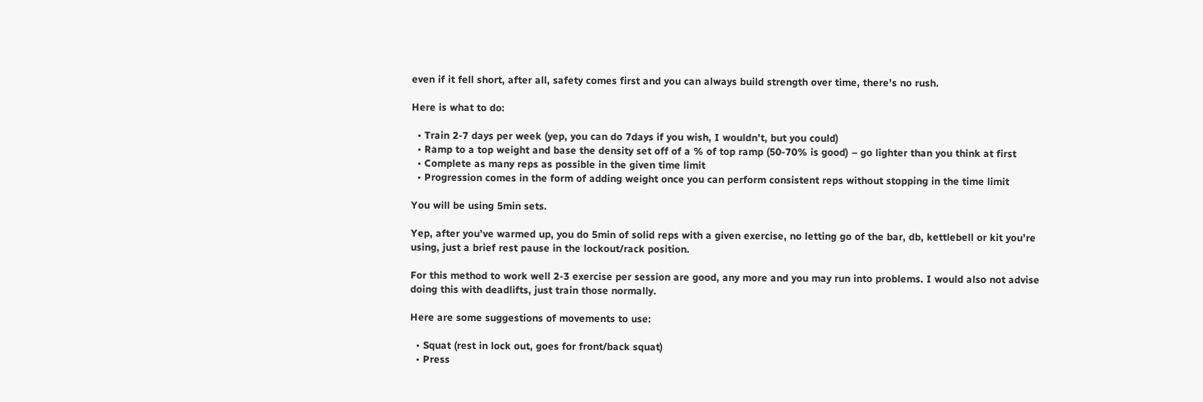even if it fell short, after all, safety comes first and you can always build strength over time, there’s no rush.

Here is what to do:

  • Train 2-7 days per week (yep, you can do 7days if you wish, I wouldn’t, but you could)
  • Ramp to a top weight and base the density set off of a % of top ramp (50-70% is good) – go lighter than you think at first
  • Complete as many reps as possible in the given time limit
  • Progression comes in the form of adding weight once you can perform consistent reps without stopping in the time limit

You will be using 5min sets.

Yep, after you’ve warmed up, you do 5min of solid reps with a given exercise, no letting go of the bar, db, kettlebell or kit you’re using, just a brief rest pause in the lockout/rack position.

For this method to work well 2-3 exercise per session are good, any more and you may run into problems. I would also not advise doing this with deadlifts, just train those normally.

Here are some suggestions of movements to use:

  • Squat (rest in lock out, goes for front/back squat)
  • Press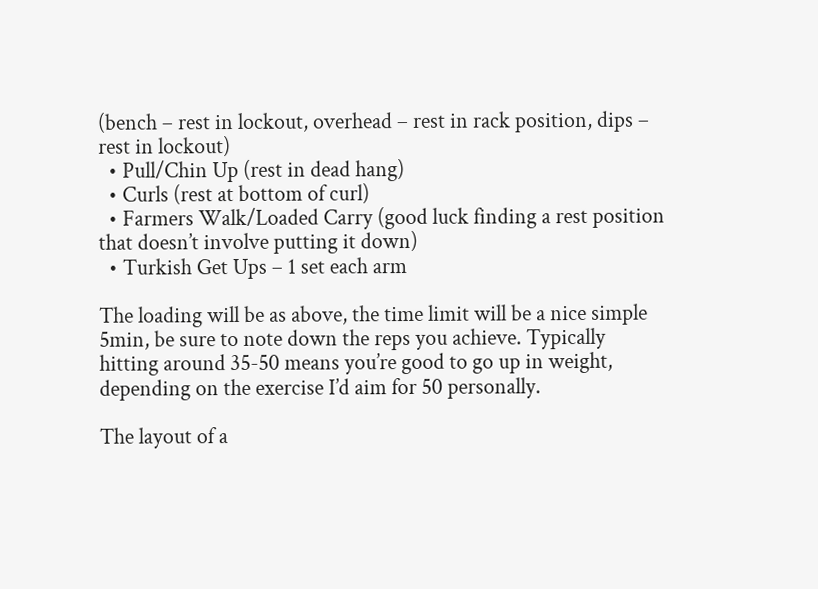(bench – rest in lockout, overhead – rest in rack position, dips – rest in lockout)
  • Pull/Chin Up (rest in dead hang)
  • Curls (rest at bottom of curl)
  • Farmers Walk/Loaded Carry (good luck finding a rest position that doesn’t involve putting it down)
  • Turkish Get Ups – 1 set each arm

The loading will be as above, the time limit will be a nice simple 5min, be sure to note down the reps you achieve. Typically hitting around 35-50 means you’re good to go up in weight, depending on the exercise I’d aim for 50 personally.

The layout of a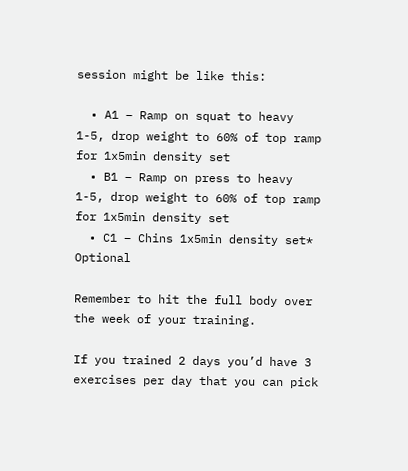session might be like this:

  • A1 – Ramp on squat to heavy 1-5, drop weight to 60% of top ramp for 1x5min density set
  • B1 – Ramp on press to heavy 1-5, drop weight to 60% of top ramp for 1x5min density set
  • C1 – Chins 1x5min density set* Optional

Remember to hit the full body over the week of your training.

If you trained 2 days you’d have 3 exercises per day that you can pick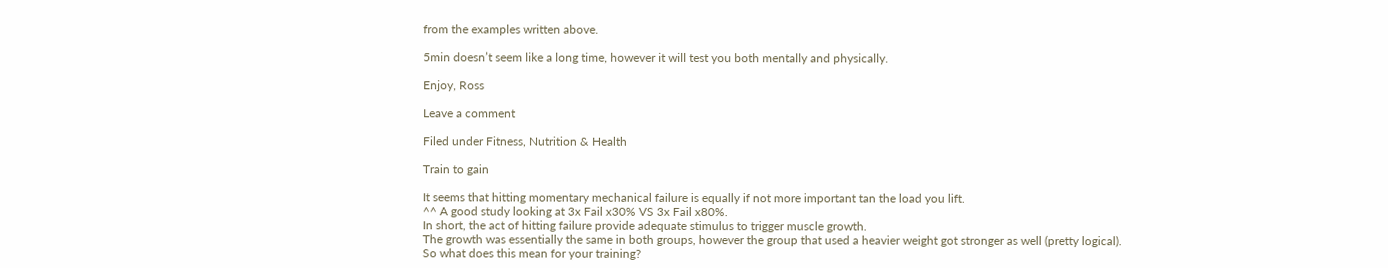from the examples written above.

5min doesn’t seem like a long time, however it will test you both mentally and physically.

Enjoy, Ross

Leave a comment

Filed under Fitness, Nutrition & Health

Train to gain

It seems that hitting momentary mechanical failure is equally if not more important tan the load you lift.
^^ A good study looking at 3x Fail x30% VS 3x Fail x80%.
In short, the act of hitting failure provide adequate stimulus to trigger muscle growth.
The growth was essentially the same in both groups, however the group that used a heavier weight got stronger as well (pretty logical).
So what does this mean for your training?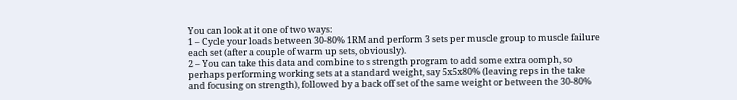You can look at it one of two ways:
1 – Cycle your loads between 30-80% 1RM and perform 3 sets per muscle group to muscle failure each set (after a couple of warm up sets, obviously).
2 – You can take this data and combine to s strength program to add some extra oomph, so perhaps performing working sets at a standard weight, say 5x5x80% (leaving reps in the take and focusing on strength), followed by a back off set of the same weight or between the 30-80%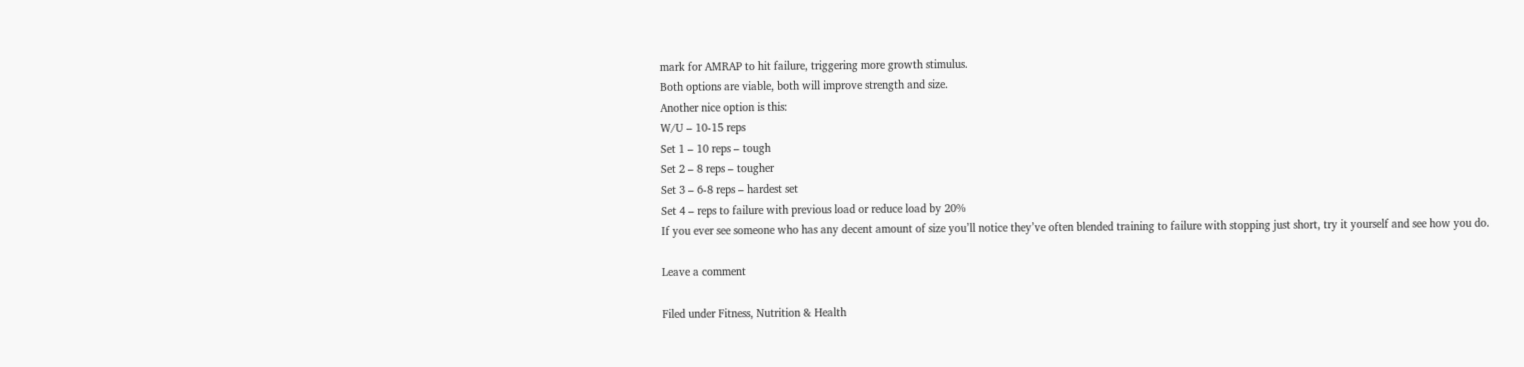mark for AMRAP to hit failure, triggering more growth stimulus.
Both options are viable, both will improve strength and size.
Another nice option is this:
W/U – 10-15 reps
Set 1 – 10 reps – tough
Set 2 – 8 reps – tougher
Set 3 – 6-8 reps – hardest set
Set 4 – reps to failure with previous load or reduce load by 20%
If you ever see someone who has any decent amount of size you’ll notice they’ve often blended training to failure with stopping just short, try it yourself and see how you do.

Leave a comment

Filed under Fitness, Nutrition & Health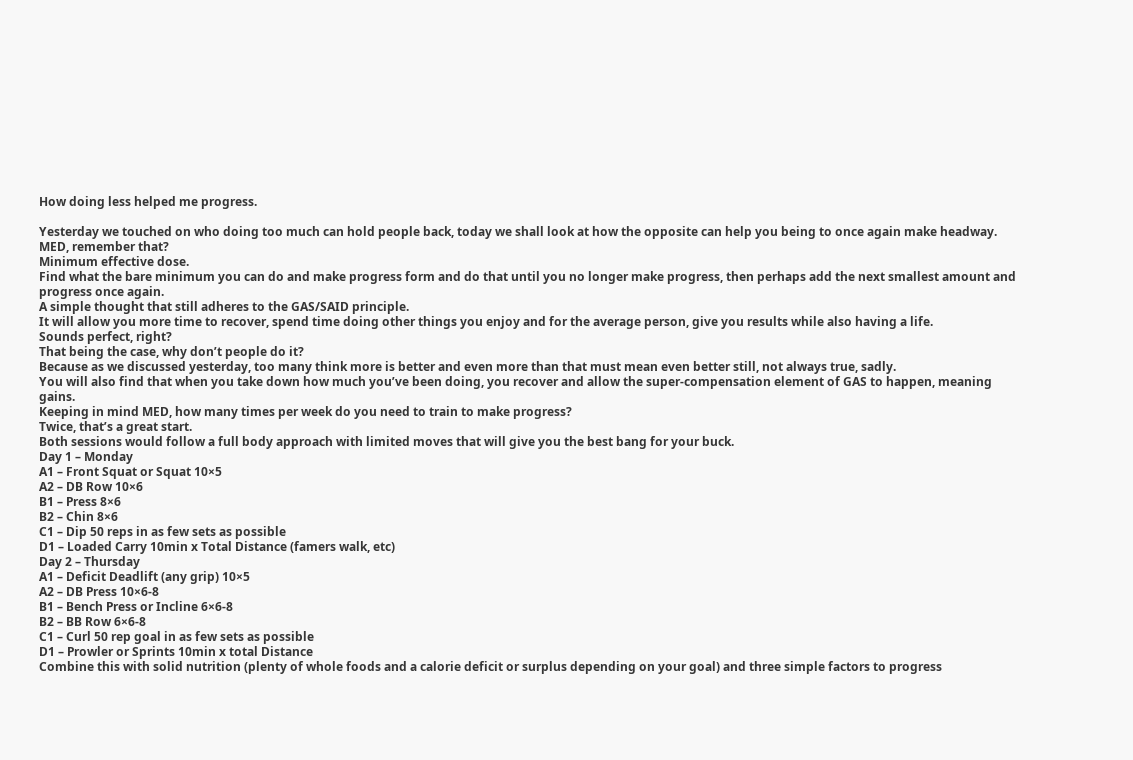How doing less helped me progress.

Yesterday we touched on who doing too much can hold people back, today we shall look at how the opposite can help you being to once again make headway.
MED, remember that?
Minimum effective dose.
Find what the bare minimum you can do and make progress form and do that until you no longer make progress, then perhaps add the next smallest amount and progress once again.
A simple thought that still adheres to the GAS/SAID principle.
It will allow you more time to recover, spend time doing other things you enjoy and for the average person, give you results while also having a life.
Sounds perfect, right?
That being the case, why don’t people do it?
Because as we discussed yesterday, too many think more is better and even more than that must mean even better still, not always true, sadly.
You will also find that when you take down how much you’ve been doing, you recover and allow the super-compensation element of GAS to happen, meaning gains.
Keeping in mind MED, how many times per week do you need to train to make progress?
Twice, that’s a great start.
Both sessions would follow a full body approach with limited moves that will give you the best bang for your buck.
Day 1 – Monday
A1 – Front Squat or Squat 10×5
A2 – DB Row 10×6
B1 – Press 8×6
B2 – Chin 8×6
C1 – Dip 50 reps in as few sets as possible
D1 – Loaded Carry 10min x Total Distance (famers walk, etc)
Day 2 – Thursday
A1 – Deficit Deadlift (any grip) 10×5
A2 – DB Press 10×6-8
B1 – Bench Press or Incline 6×6-8
B2 – BB Row 6×6-8
C1 – Curl 50 rep goal in as few sets as possible
D1 – Prowler or Sprints 10min x total Distance
Combine this with solid nutrition (plenty of whole foods and a calorie deficit or surplus depending on your goal) and three simple factors to progress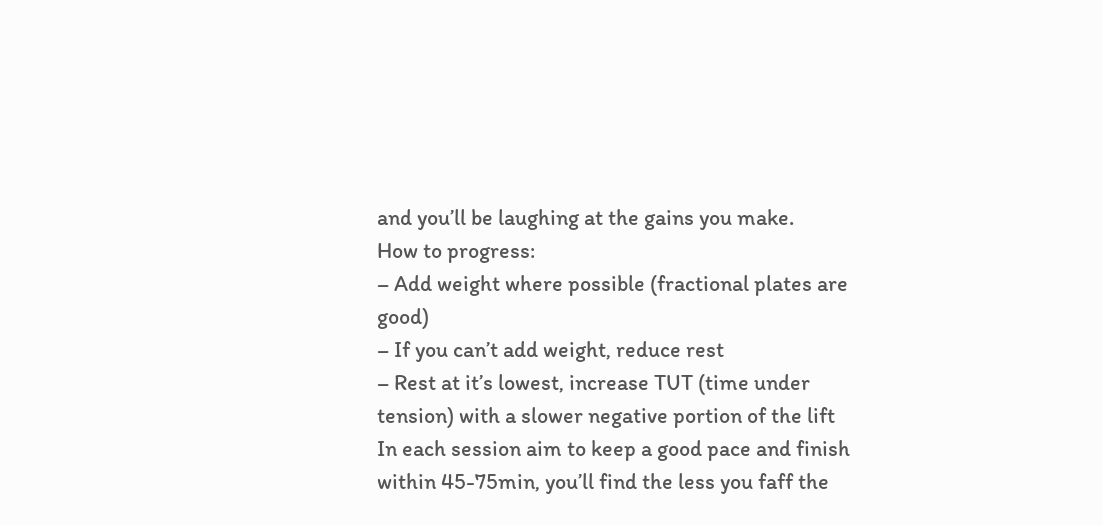and you’ll be laughing at the gains you make.
How to progress:
– Add weight where possible (fractional plates are good)
– If you can’t add weight, reduce rest
– Rest at it’s lowest, increase TUT (time under tension) with a slower negative portion of the lift
In each session aim to keep a good pace and finish within 45-75min, you’ll find the less you faff the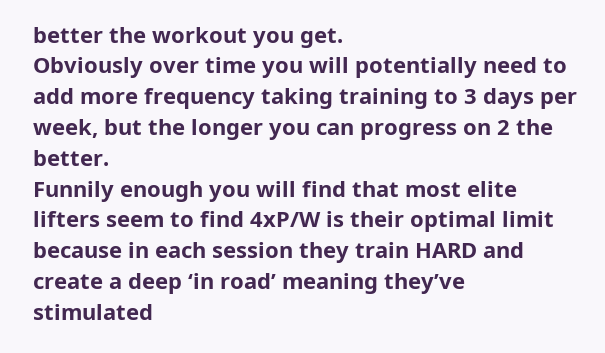better the workout you get.
Obviously over time you will potentially need to add more frequency taking training to 3 days per week, but the longer you can progress on 2 the better.
Funnily enough you will find that most elite lifters seem to find 4xP/W is their optimal limit because in each session they train HARD and create a deep ‘in road’ meaning they’ve stimulated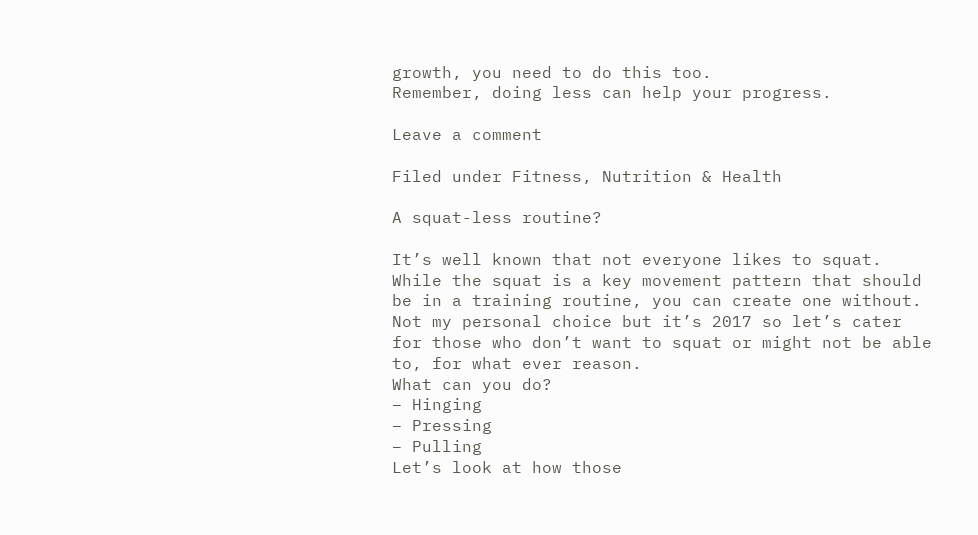growth, you need to do this too.
Remember, doing less can help your progress.

Leave a comment

Filed under Fitness, Nutrition & Health

A squat-less routine?

It’s well known that not everyone likes to squat.
While the squat is a key movement pattern that should be in a training routine, you can create one without.
Not my personal choice but it’s 2017 so let’s cater for those who don’t want to squat or might not be able to, for what ever reason.
What can you do?
– Hinging
– Pressing
– Pulling
Let’s look at how those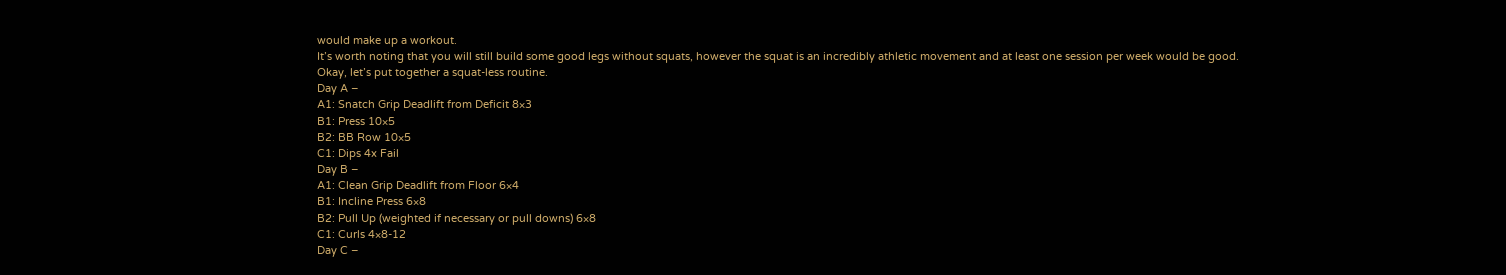would make up a workout.
It’s worth noting that you will still build some good legs without squats, however the squat is an incredibly athletic movement and at least one session per week would be good.
Okay, let’s put together a squat-less routine.
Day A –
A1: Snatch Grip Deadlift from Deficit 8×3
B1: Press 10×5
B2: BB Row 10×5
C1: Dips 4x Fail
Day B –
A1: Clean Grip Deadlift from Floor 6×4
B1: Incline Press 6×8
B2: Pull Up (weighted if necessary or pull downs) 6×8
C1: Curls 4×8-12
Day C –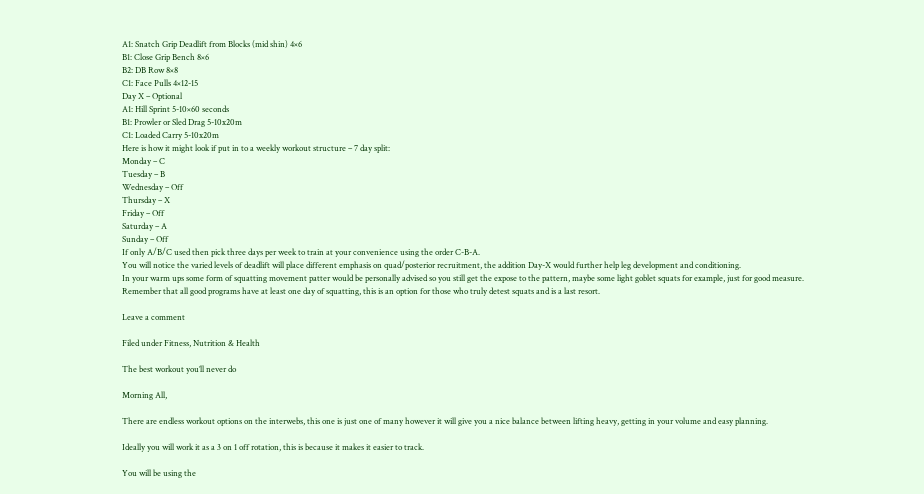A1: Snatch Grip Deadlift from Blocks (mid shin) 4×6
B1: Close Grip Bench 8×6
B2: DB Row 8×8
C1: Face Pulls 4×12-15
Day X – Optional
A1: Hill Sprint 5-10×60 seconds
B1: Prowler or Sled Drag 5-10x20m
C1: Loaded Carry 5-10x20m
Here is how it might look if put in to a weekly workout structure – 7 day split:
Monday – C
Tuesday – B
Wednesday – Off
Thursday – X
Friday – Off
Saturday – A
Sunday – Off
If only A/B/C used then pick three days per week to train at your convenience using the order C-B-A.
You will notice the varied levels of deadlift will place different emphasis on quad/posterior recruitment, the addition Day-X would further help leg development and conditioning.
In your warm ups some form of squatting movement patter would be personally advised so you still get the expose to the pattern, maybe some light goblet squats for example, just for good measure.
Remember that all good programs have at least one day of squatting, this is an option for those who truly detest squats and is a last resort.

Leave a comment

Filed under Fitness, Nutrition & Health

The best workout you’ll never do

Morning All,

There are endless workout options on the interwebs, this one is just one of many however it will give you a nice balance between lifting heavy, getting in your volume and easy planning.

Ideally you will work it as a 3 on 1 off rotation, this is because it makes it easier to track.

You will be using the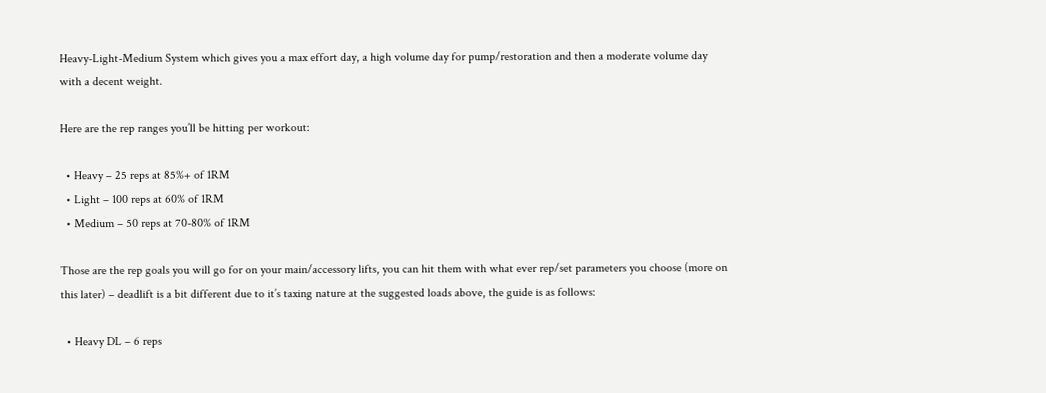Heavy-Light-Medium System which gives you a max effort day, a high volume day for pump/restoration and then a moderate volume day with a decent weight.

Here are the rep ranges you’ll be hitting per workout:

  • Heavy – 25 reps at 85%+ of 1RM
  • Light – 100 reps at 60% of 1RM
  • Medium – 50 reps at 70-80% of 1RM

Those are the rep goals you will go for on your main/accessory lifts, you can hit them with what ever rep/set parameters you choose (more on this later) – deadlift is a bit different due to it’s taxing nature at the suggested loads above, the guide is as follows:

  • Heavy DL – 6 reps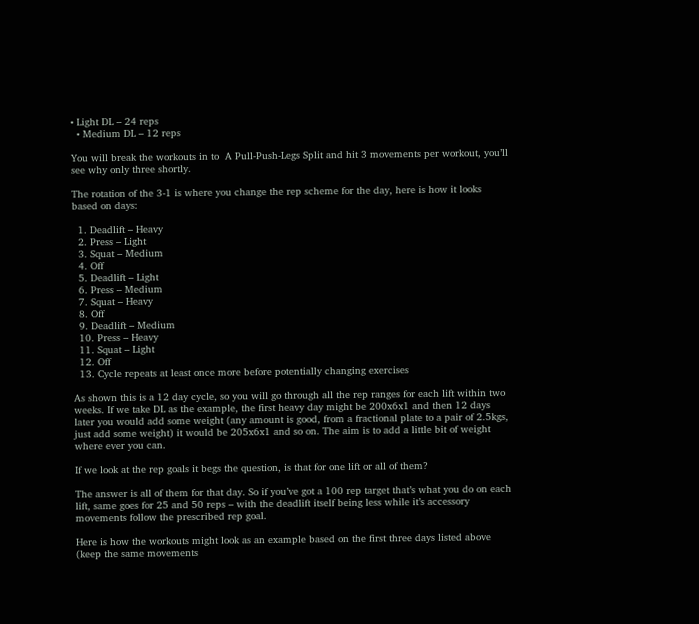• Light DL – 24 reps
  • Medium DL – 12 reps

You will break the workouts in to  A Pull-Push-Legs Split and hit 3 movements per workout, you’ll see why only three shortly.

The rotation of the 3-1 is where you change the rep scheme for the day, here is how it looks based on days:

  1. Deadlift – Heavy
  2. Press – Light
  3. Squat – Medium
  4. Off
  5. Deadlift – Light
  6. Press – Medium
  7. Squat – Heavy
  8. Off
  9. Deadlift – Medium
  10. Press – Heavy
  11. Squat – Light
  12. Off
  13. Cycle repeats at least once more before potentially changing exercises

As shown this is a 12 day cycle, so you will go through all the rep ranges for each lift within two weeks. If we take DL as the example, the first heavy day might be 200x6x1 and then 12 days later you would add some weight (any amount is good, from a fractional plate to a pair of 2.5kgs, just add some weight) it would be 205x6x1 and so on. The aim is to add a little bit of weight where ever you can.

If we look at the rep goals it begs the question, is that for one lift or all of them?

The answer is all of them for that day. So if you’ve got a 100 rep target that’s what you do on each lift, same goes for 25 and 50 reps – with the deadlift itself being less while it’s accessory movements follow the prescribed rep goal.

Here is how the workouts might look as an example based on the first three days listed above (keep the same movements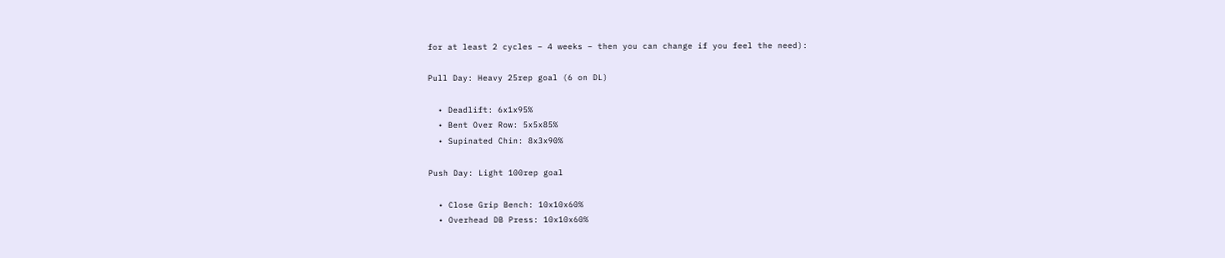for at least 2 cycles – 4 weeks – then you can change if you feel the need):

Pull Day: Heavy 25rep goal (6 on DL)

  • Deadlift: 6x1x95%
  • Bent Over Row: 5x5x85%
  • Supinated Chin: 8x3x90%

Push Day: Light 100rep goal

  • Close Grip Bench: 10x10x60%
  • Overhead DB Press: 10x10x60%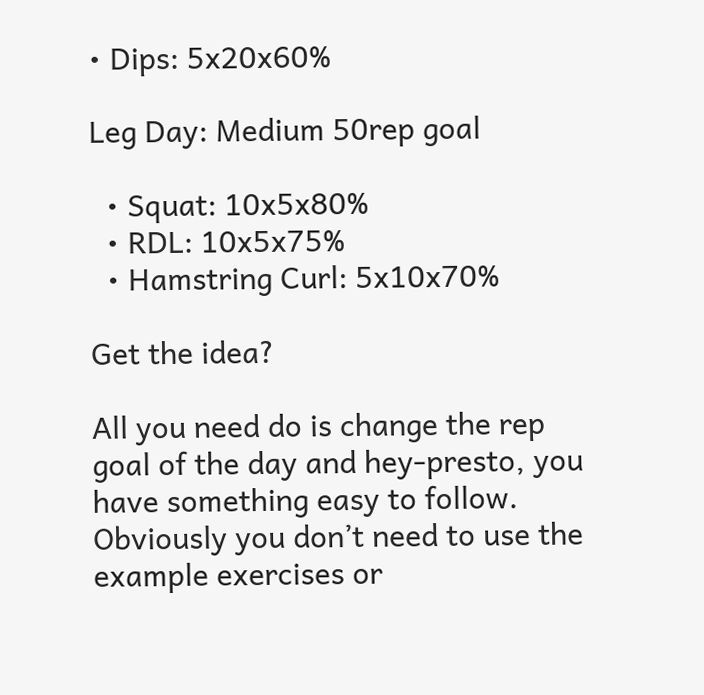• Dips: 5x20x60%

Leg Day: Medium 50rep goal

  • Squat: 10x5x80%
  • RDL: 10x5x75%
  • Hamstring Curl: 5x10x70%

Get the idea?

All you need do is change the rep goal of the day and hey-presto, you have something easy to follow. Obviously you don’t need to use the example exercises or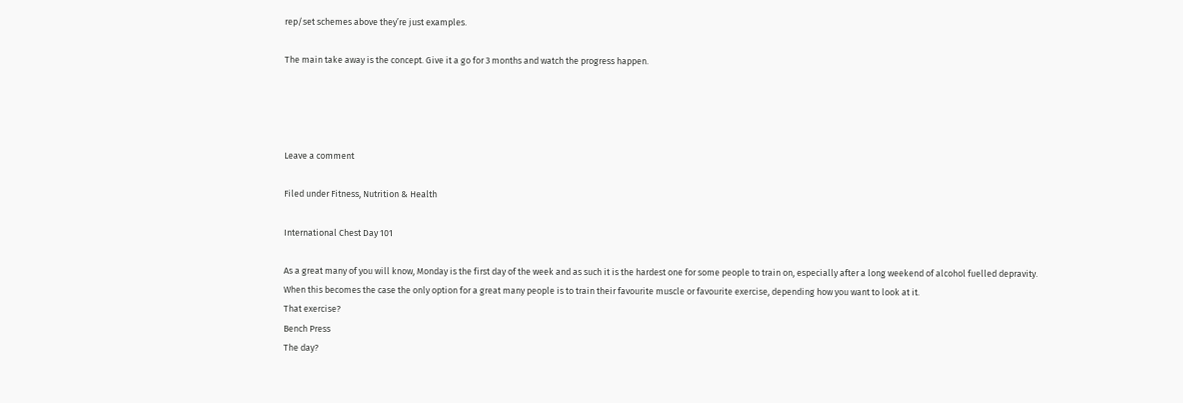rep/set schemes above they’re just examples.

The main take away is the concept. Give it a go for 3 months and watch the progress happen.




Leave a comment

Filed under Fitness, Nutrition & Health

International Chest Day 101

As a great many of you will know, Monday is the first day of the week and as such it is the hardest one for some people to train on, especially after a long weekend of alcohol fuelled depravity.
When this becomes the case the only option for a great many people is to train their favourite muscle or favourite exercise, depending how you want to look at it.
That exercise?
Bench Press
The day?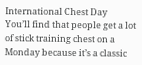International Chest Day
You’ll find that people get a lot of stick training chest on a Monday because it’s a classic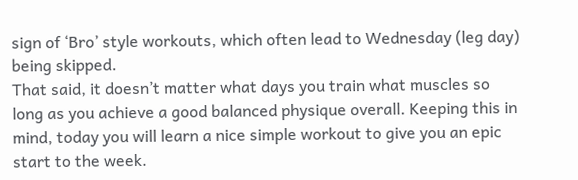sign of ‘Bro’ style workouts, which often lead to Wednesday (leg day) being skipped.
That said, it doesn’t matter what days you train what muscles so long as you achieve a good balanced physique overall. Keeping this in mind, today you will learn a nice simple workout to give you an epic start to the week.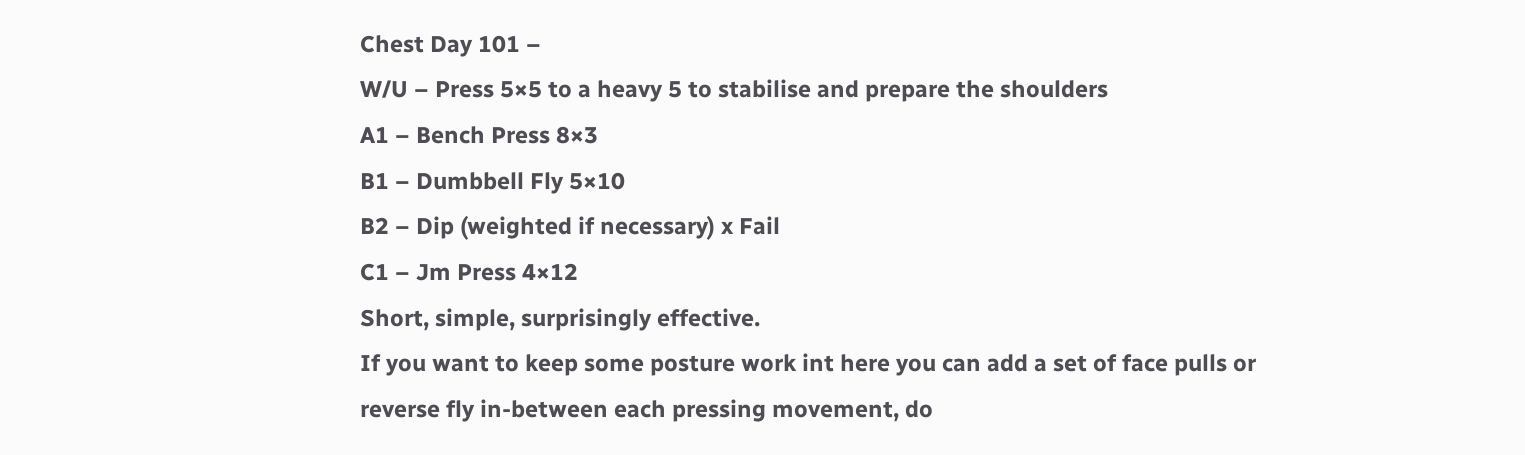Chest Day 101 –
W/U – Press 5×5 to a heavy 5 to stabilise and prepare the shoulders
A1 – Bench Press 8×3
B1 – Dumbbell Fly 5×10
B2 – Dip (weighted if necessary) x Fail
C1 – Jm Press 4×12
Short, simple, surprisingly effective.
If you want to keep some posture work int here you can add a set of face pulls or reverse fly in-between each pressing movement, do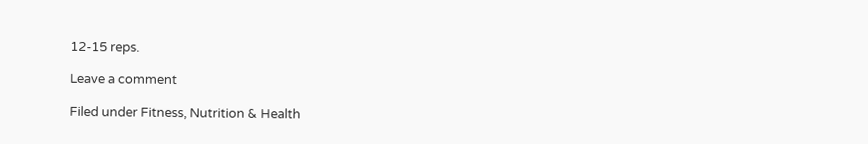12-15 reps.

Leave a comment

Filed under Fitness, Nutrition & Health